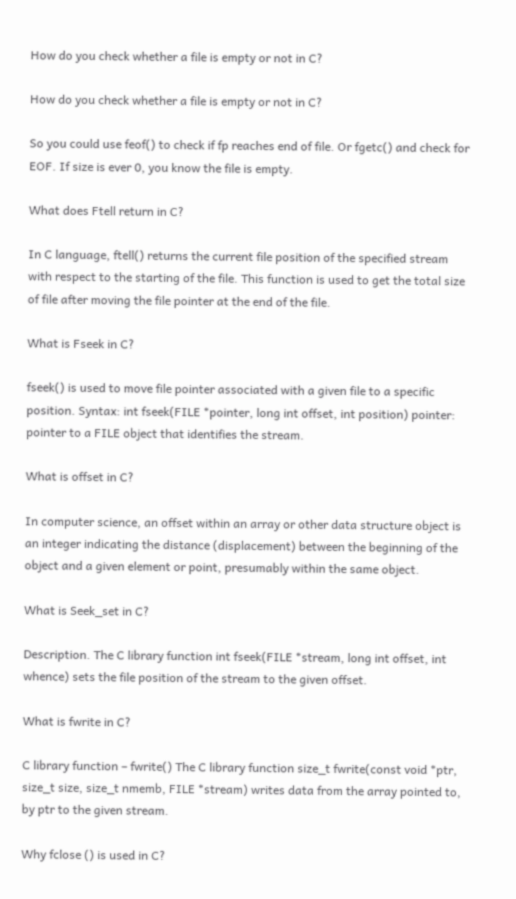How do you check whether a file is empty or not in C?

How do you check whether a file is empty or not in C?

So you could use feof() to check if fp reaches end of file. Or fgetc() and check for EOF. If size is ever 0, you know the file is empty.

What does Ftell return in C?

In C language, ftell() returns the current file position of the specified stream with respect to the starting of the file. This function is used to get the total size of file after moving the file pointer at the end of the file.

What is Fseek in C?

fseek() is used to move file pointer associated with a given file to a specific position. Syntax: int fseek(FILE *pointer, long int offset, int position) pointer: pointer to a FILE object that identifies the stream.

What is offset in C?

In computer science, an offset within an array or other data structure object is an integer indicating the distance (displacement) between the beginning of the object and a given element or point, presumably within the same object.

What is Seek_set in C?

Description. The C library function int fseek(FILE *stream, long int offset, int whence) sets the file position of the stream to the given offset.

What is fwrite in C?

C library function – fwrite() The C library function size_t fwrite(const void *ptr, size_t size, size_t nmemb, FILE *stream) writes data from the array pointed to, by ptr to the given stream.

Why fclose () is used in C?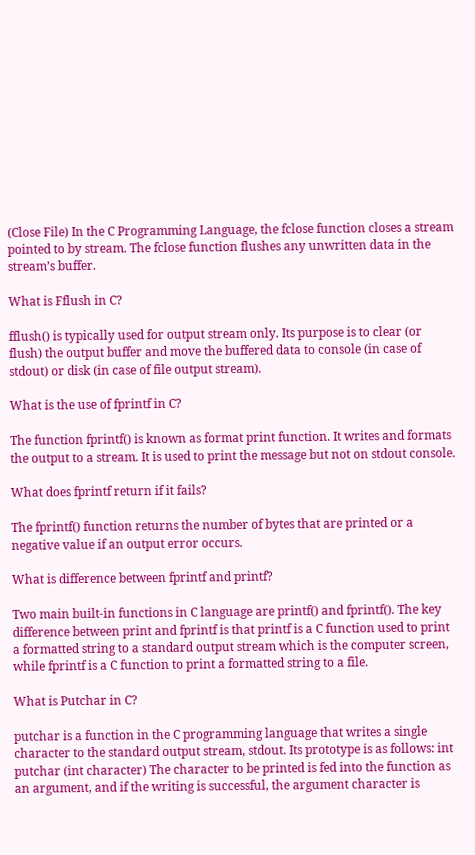(Close File) In the C Programming Language, the fclose function closes a stream pointed to by stream. The fclose function flushes any unwritten data in the stream’s buffer.

What is Fflush in C?

fflush() is typically used for output stream only. Its purpose is to clear (or flush) the output buffer and move the buffered data to console (in case of stdout) or disk (in case of file output stream).

What is the use of fprintf in C?

The function fprintf() is known as format print function. It writes and formats the output to a stream. It is used to print the message but not on stdout console.

What does fprintf return if it fails?

The fprintf() function returns the number of bytes that are printed or a negative value if an output error occurs.

What is difference between fprintf and printf?

Two main built-in functions in C language are printf() and fprintf(). The key difference between print and fprintf is that printf is a C function used to print a formatted string to a standard output stream which is the computer screen, while fprintf is a C function to print a formatted string to a file.

What is Putchar in C?

putchar is a function in the C programming language that writes a single character to the standard output stream, stdout. Its prototype is as follows: int putchar (int character) The character to be printed is fed into the function as an argument, and if the writing is successful, the argument character is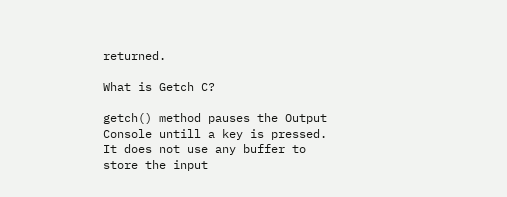returned.

What is Getch C?

getch() method pauses the Output Console untill a key is pressed. It does not use any buffer to store the input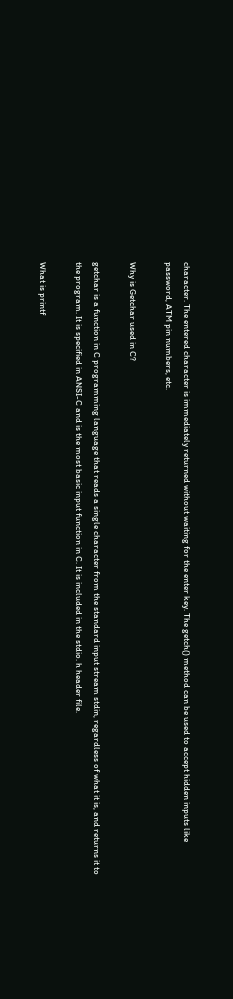character. The entered character is immediately returned without waiting for the enter key. The getch() method can be used to accept hidden inputs like password, ATM pin numbers, etc.

Why is Getchar used in C?

getchar is a function in C programming language that reads a single character from the standard input stream stdin, regardless of what it is, and returns it to the program. It is specified in ANSI-C and is the most basic input function in C. It is included in the stdio. h header file.

What is printf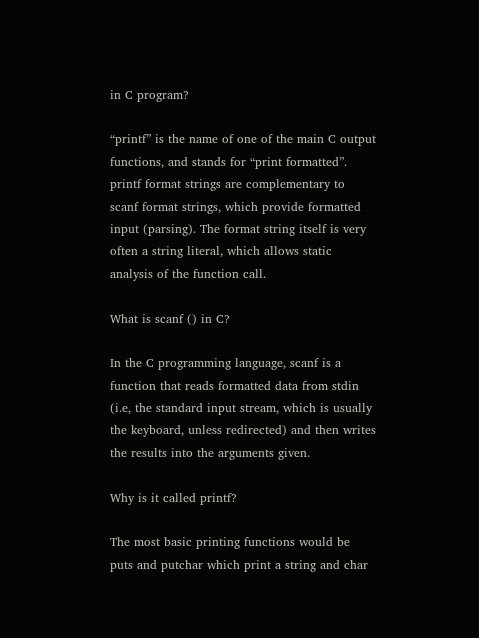in C program?

“printf” is the name of one of the main C output functions, and stands for “print formatted”. printf format strings are complementary to scanf format strings, which provide formatted input (parsing). The format string itself is very often a string literal, which allows static analysis of the function call.

What is scanf () in C?

In the C programming language, scanf is a function that reads formatted data from stdin (i.e, the standard input stream, which is usually the keyboard, unless redirected) and then writes the results into the arguments given.

Why is it called printf?

The most basic printing functions would be puts and putchar which print a string and char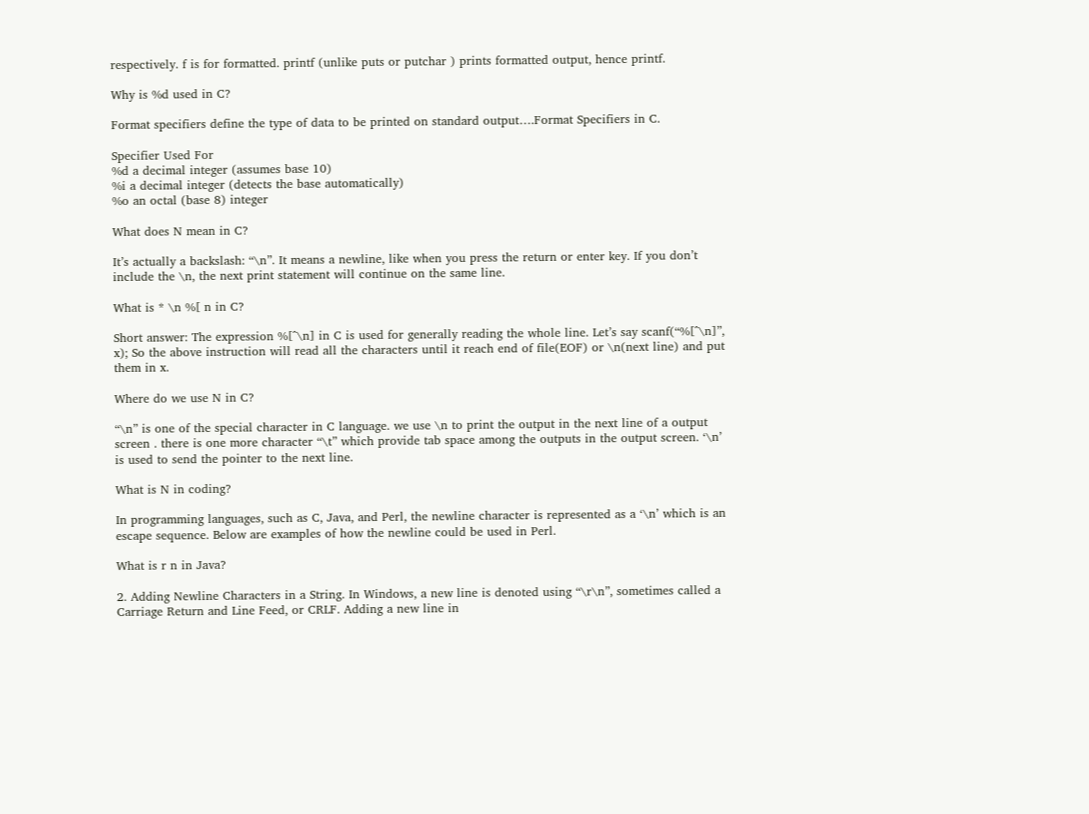respectively. f is for formatted. printf (unlike puts or putchar ) prints formatted output, hence printf.

Why is %d used in C?

Format specifiers define the type of data to be printed on standard output….Format Specifiers in C.

Specifier Used For
%d a decimal integer (assumes base 10)
%i a decimal integer (detects the base automatically)
%o an octal (base 8) integer

What does N mean in C?

It’s actually a backslash: “\n”. It means a newline, like when you press the return or enter key. If you don’t include the \n, the next print statement will continue on the same line.

What is * \n %[ n in C?

Short answer: The expression %[^\n] in C is used for generally reading the whole line. Let’s say scanf(“%[^\n]”, x); So the above instruction will read all the characters until it reach end of file(EOF) or \n(next line) and put them in x.

Where do we use N in C?

“\n” is one of the special character in C language. we use \n to print the output in the next line of a output screen . there is one more character “\t” which provide tab space among the outputs in the output screen. ‘\n’ is used to send the pointer to the next line.

What is N in coding?

In programming languages, such as C, Java, and Perl, the newline character is represented as a ‘\n’ which is an escape sequence. Below are examples of how the newline could be used in Perl.

What is r n in Java?

2. Adding Newline Characters in a String. In Windows, a new line is denoted using “\r\n”, sometimes called a Carriage Return and Line Feed, or CRLF. Adding a new line in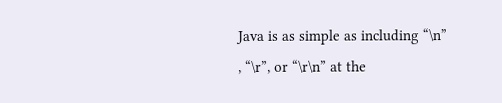Java is as simple as including “\n” , “\r”, or “\r\n” at the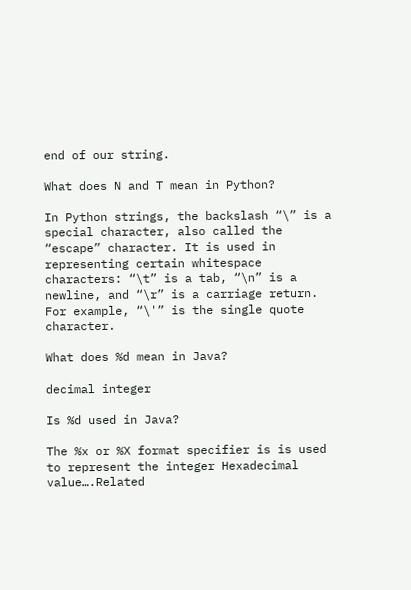end of our string.

What does N and T mean in Python?

In Python strings, the backslash “\” is a special character, also called the “escape” character. It is used in representing certain whitespace characters: “\t” is a tab, “\n” is a newline, and “\r” is a carriage return. For example, “\'” is the single quote character.

What does %d mean in Java?

decimal integer

Is %d used in Java?

The %x or %X format specifier is is used to represent the integer Hexadecimal value….Related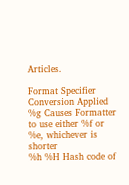Articles.

Format Specifier Conversion Applied
%g Causes Formatter to use either %f or %e, whichever is shorter
%h %H Hash code of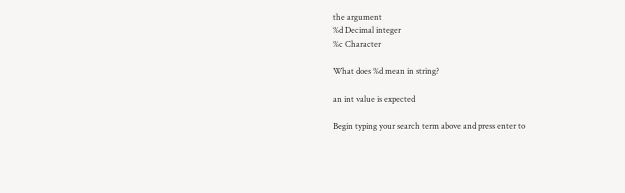the argument
%d Decimal integer
%c Character

What does %d mean in string?

an int value is expected

Begin typing your search term above and press enter to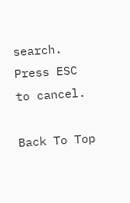search. Press ESC to cancel.

Back To Top